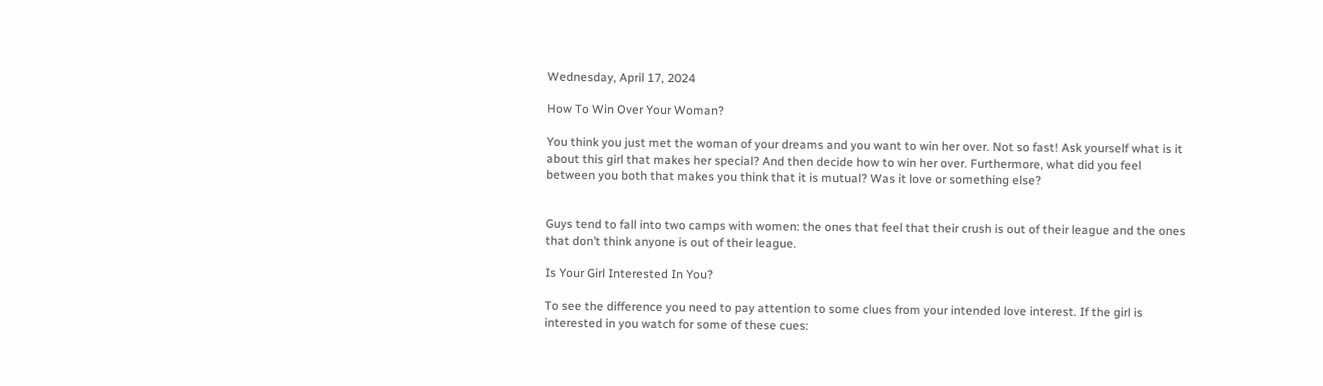Wednesday, April 17, 2024

How To Win Over Your Woman?

You think you just met the woman of your dreams and you want to win her over. Not so fast! Ask yourself what is it about this girl that makes her special? And then decide how to win her over. Furthermore, what did you feel between you both that makes you think that it is mutual? Was it love or something else?


Guys tend to fall into two camps with women: the ones that feel that their crush is out of their league and the ones that don’t think anyone is out of their league.

Is Your Girl Interested In You?

To see the difference you need to pay attention to some clues from your intended love interest. If the girl is interested in you watch for some of these cues: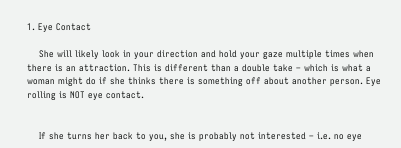1. Eye Contact

    She will likely look in your direction and hold your gaze multiple times when there is an attraction. This is different than a double take – which is what a woman might do if she thinks there is something off about another person. Eye rolling is NOT eye contact.


    If she turns her back to you, she is probably not interested – i.e. no eye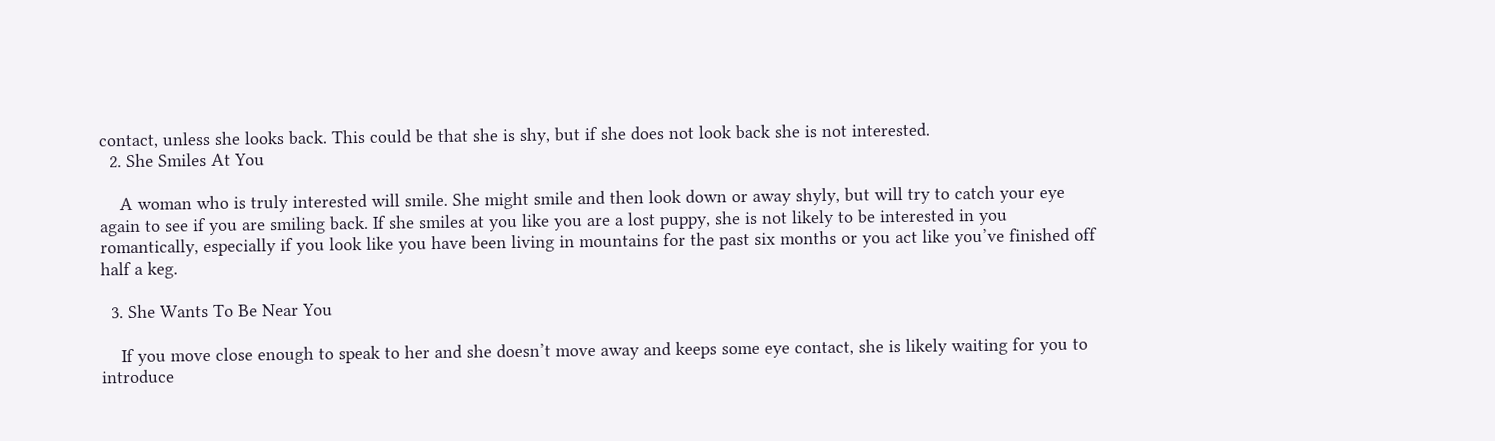contact, unless she looks back. This could be that she is shy, but if she does not look back she is not interested.
  2. She Smiles At You

    A woman who is truly interested will smile. She might smile and then look down or away shyly, but will try to catch your eye again to see if you are smiling back. If she smiles at you like you are a lost puppy, she is not likely to be interested in you romantically, especially if you look like you have been living in mountains for the past six months or you act like you’ve finished off half a keg.

  3. She Wants To Be Near You

    If you move close enough to speak to her and she doesn’t move away and keeps some eye contact, she is likely waiting for you to introduce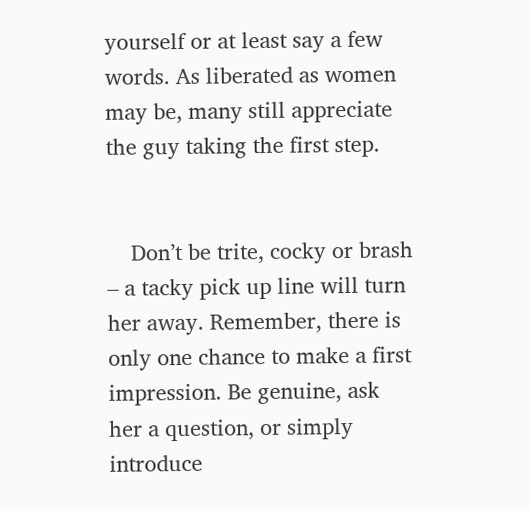yourself or at least say a few words. As liberated as women may be, many still appreciate the guy taking the first step.


    Don’t be trite, cocky or brash – a tacky pick up line will turn her away. Remember, there is only one chance to make a first impression. Be genuine, ask her a question, or simply introduce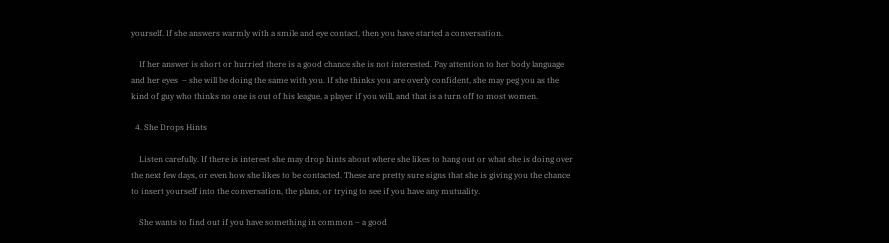yourself. If she answers warmly with a smile and eye contact, then you have started a conversation.

    If her answer is short or hurried there is a good chance she is not interested. Pay attention to her body language and her eyes  – she will be doing the same with you. If she thinks you are overly confident, she may peg you as the kind of guy who thinks no one is out of his league, a player if you will, and that is a turn off to most women.

  4. She Drops Hints

    Listen carefully. If there is interest she may drop hints about where she likes to hang out or what she is doing over the next few days, or even how she likes to be contacted. These are pretty sure signs that she is giving you the chance to insert yourself into the conversation, the plans, or trying to see if you have any mutuality.

    She wants to find out if you have something in common – a good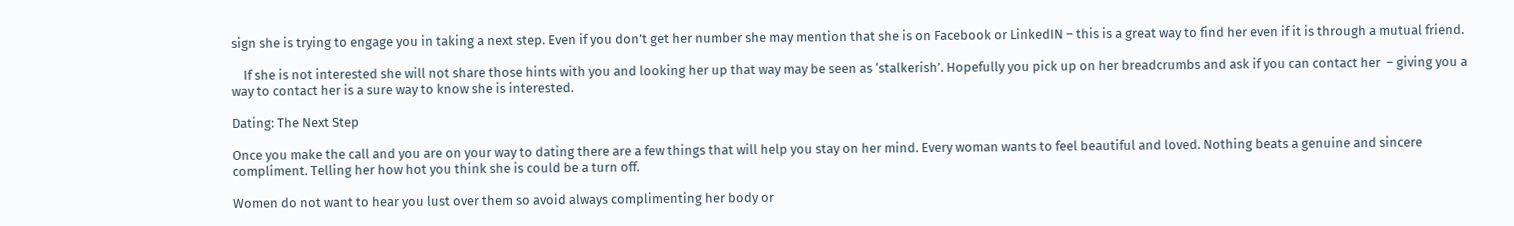sign she is trying to engage you in taking a next step. Even if you don’t get her number she may mention that she is on Facebook or LinkedIN – this is a great way to find her even if it is through a mutual friend.

    If she is not interested she will not share those hints with you and looking her up that way may be seen as ‘stalkerish’. Hopefully you pick up on her breadcrumbs and ask if you can contact her  – giving you a way to contact her is a sure way to know she is interested.

Dating: The Next Step

Once you make the call and you are on your way to dating there are a few things that will help you stay on her mind. Every woman wants to feel beautiful and loved. Nothing beats a genuine and sincere compliment. Telling her how hot you think she is could be a turn off.

Women do not want to hear you lust over them so avoid always complimenting her body or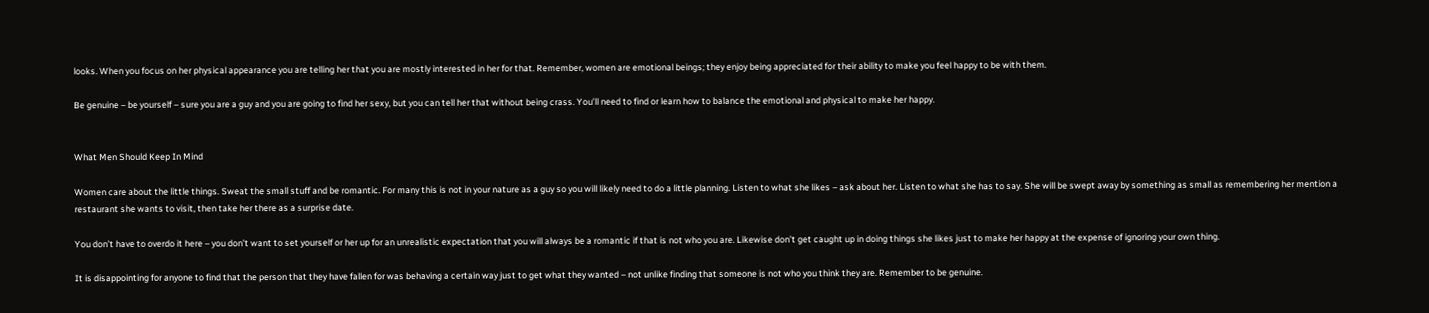looks. When you focus on her physical appearance you are telling her that you are mostly interested in her for that. Remember, women are emotional beings; they enjoy being appreciated for their ability to make you feel happy to be with them.

Be genuine – be yourself – sure you are a guy and you are going to find her sexy, but you can tell her that without being crass. You’ll need to find or learn how to balance the emotional and physical to make her happy.


What Men Should Keep In Mind

Women care about the little things. Sweat the small stuff and be romantic. For many this is not in your nature as a guy so you will likely need to do a little planning. Listen to what she likes – ask about her. Listen to what she has to say. She will be swept away by something as small as remembering her mention a restaurant she wants to visit, then take her there as a surprise date.

You don’t have to overdo it here – you don’t want to set yourself or her up for an unrealistic expectation that you will always be a romantic if that is not who you are. Likewise don’t get caught up in doing things she likes just to make her happy at the expense of ignoring your own thing.

It is disappointing for anyone to find that the person that they have fallen for was behaving a certain way just to get what they wanted – not unlike finding that someone is not who you think they are. Remember to be genuine.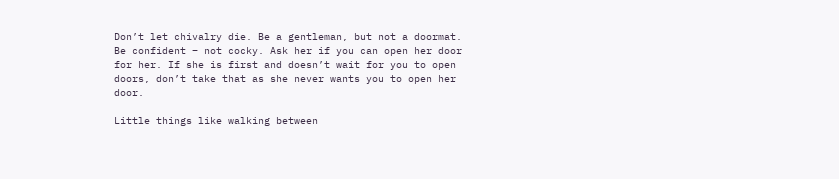Don’t let chivalry die. Be a gentleman, but not a doormat. Be confident – not cocky. Ask her if you can open her door for her. If she is first and doesn’t wait for you to open doors, don’t take that as she never wants you to open her door.

Little things like walking between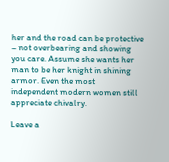her and the road can be protective – not overbearing and showing you care. Assume she wants her man to be her knight in shining armor. Even the most independent modern women still appreciate chivalry.

Leave a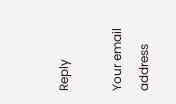Reply

Your email address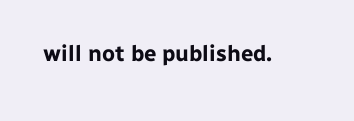will not be published.